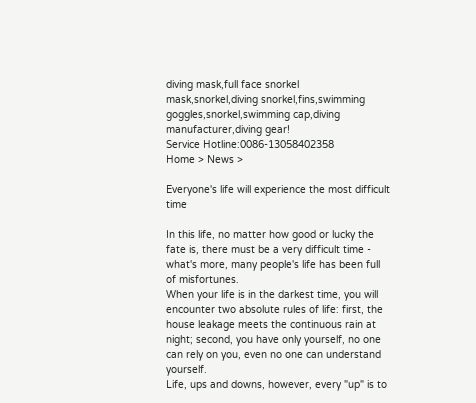diving mask,full face snorkel mask,snorkel,diving snorkel,fins,swimming goggles,snorkel,swimming cap,diving manufacturer,diving gear!
Service Hotline:0086-13058402358
Home > News >

Everyone's life will experience the most difficult time

In this life, no matter how good or lucky the fate is, there must be a very difficult time - what's more, many people's life has been full of misfortunes.
When your life is in the darkest time, you will encounter two absolute rules of life: first, the house leakage meets the continuous rain at night; second, you have only yourself, no one can rely on you, even no one can understand yourself.
Life, ups and downs, however, every "up" is to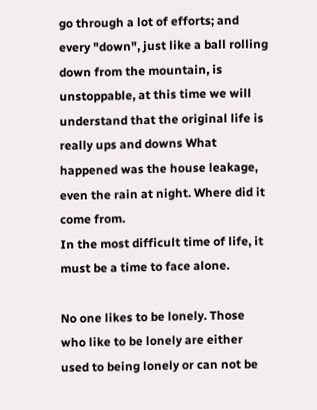go through a lot of efforts; and every "down", just like a ball rolling down from the mountain, is unstoppable, at this time we will understand that the original life is really ups and downs What happened was the house leakage, even the rain at night. Where did it come from.
In the most difficult time of life, it must be a time to face alone.

No one likes to be lonely. Those who like to be lonely are either used to being lonely or can not be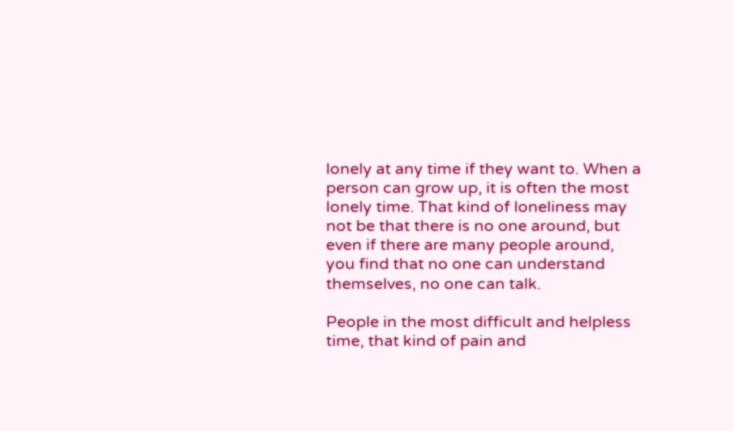lonely at any time if they want to. When a person can grow up, it is often the most lonely time. That kind of loneliness may not be that there is no one around, but even if there are many people around, you find that no one can understand themselves, no one can talk.

People in the most difficult and helpless time, that kind of pain and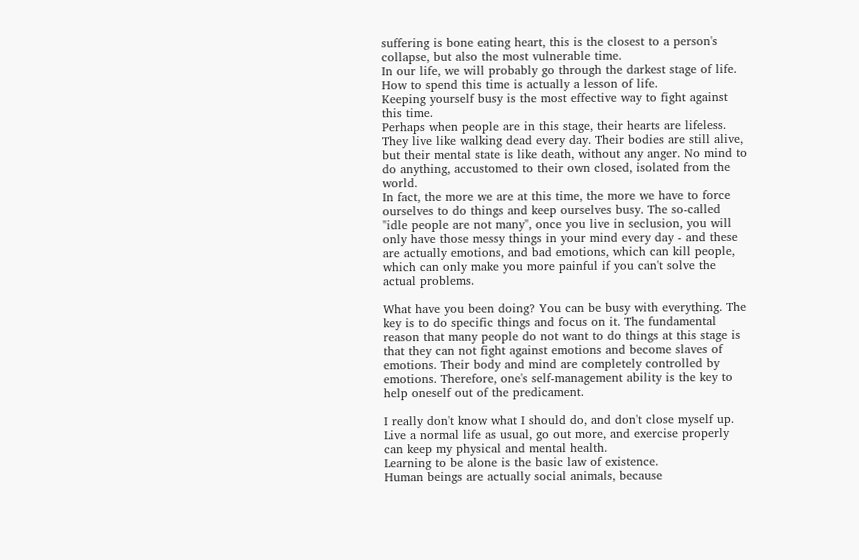suffering is bone eating heart, this is the closest to a person's collapse, but also the most vulnerable time.
In our life, we will probably go through the darkest stage of life. How to spend this time is actually a lesson of life.
Keeping yourself busy is the most effective way to fight against this time.
Perhaps when people are in this stage, their hearts are lifeless. They live like walking dead every day. Their bodies are still alive, but their mental state is like death, without any anger. No mind to do anything, accustomed to their own closed, isolated from the world.
In fact, the more we are at this time, the more we have to force ourselves to do things and keep ourselves busy. The so-called "idle people are not many", once you live in seclusion, you will only have those messy things in your mind every day - and these are actually emotions, and bad emotions, which can kill people, which can only make you more painful if you can't solve the actual problems.

What have you been doing? You can be busy with everything. The key is to do specific things and focus on it. The fundamental reason that many people do not want to do things at this stage is that they can not fight against emotions and become slaves of emotions. Their body and mind are completely controlled by emotions. Therefore, one's self-management ability is the key to help oneself out of the predicament.

I really don't know what I should do, and don't close myself up. Live a normal life as usual, go out more, and exercise properly can keep my physical and mental health.
Learning to be alone is the basic law of existence.
Human beings are actually social animals, because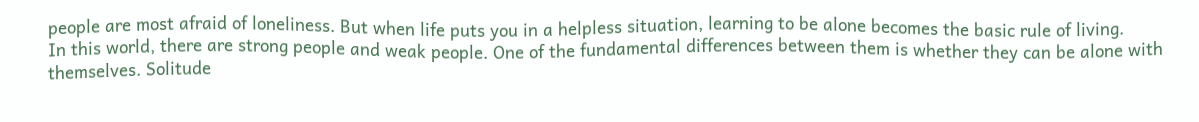people are most afraid of loneliness. But when life puts you in a helpless situation, learning to be alone becomes the basic rule of living.
In this world, there are strong people and weak people. One of the fundamental differences between them is whether they can be alone with themselves. Solitude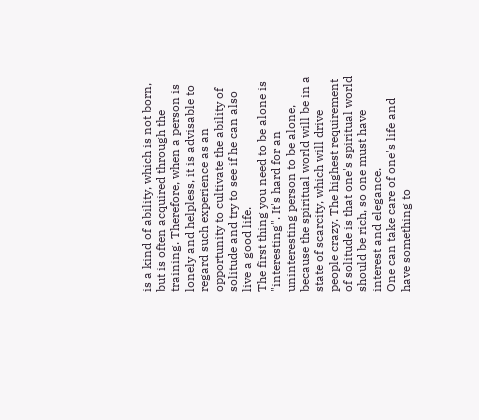is a kind of ability, which is not born, but is often acquired through the training. Therefore, when a person is lonely and helpless, it is advisable to regard such experience as an opportunity to cultivate the ability of solitude and try to see if he can also live a good life.
The first thing you need to be alone is "interesting". It's hard for an uninteresting person to be alone, because the spiritual world will be in a state of scarcity, which will drive people crazy. The highest requirement of solitude is that one's spiritual world should be rich, so one must have interest and elegance.
One can take care of one's life and have something to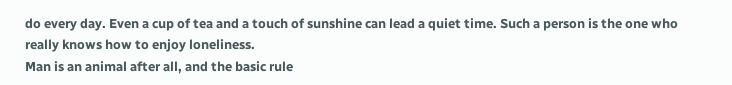do every day. Even a cup of tea and a touch of sunshine can lead a quiet time. Such a person is the one who really knows how to enjoy loneliness.
Man is an animal after all, and the basic rule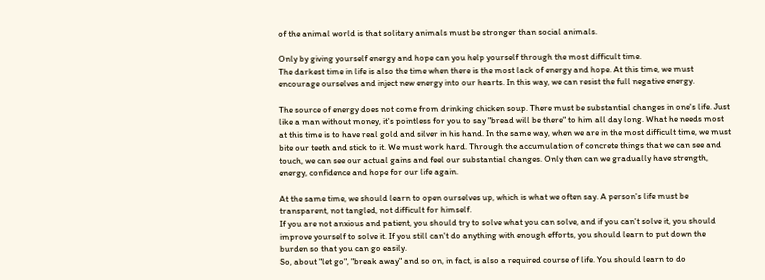of the animal world is that solitary animals must be stronger than social animals.

Only by giving yourself energy and hope can you help yourself through the most difficult time.
The darkest time in life is also the time when there is the most lack of energy and hope. At this time, we must encourage ourselves and inject new energy into our hearts. In this way, we can resist the full negative energy.

The source of energy does not come from drinking chicken soup. There must be substantial changes in one's life. Just like a man without money, it's pointless for you to say "bread will be there" to him all day long. What he needs most at this time is to have real gold and silver in his hand. In the same way, when we are in the most difficult time, we must bite our teeth and stick to it. We must work hard. Through the accumulation of concrete things that we can see and touch, we can see our actual gains and feel our substantial changes. Only then can we gradually have strength, energy, confidence and hope for our life again.

At the same time, we should learn to open ourselves up, which is what we often say. A person's life must be transparent, not tangled, not difficult for himself.
If you are not anxious and patient, you should try to solve what you can solve, and if you can't solve it, you should improve yourself to solve it. If you still can't do anything with enough efforts, you should learn to put down the burden so that you can go easily.
So, about "let go", "break away" and so on, in fact, is also a required course of life. You should learn to do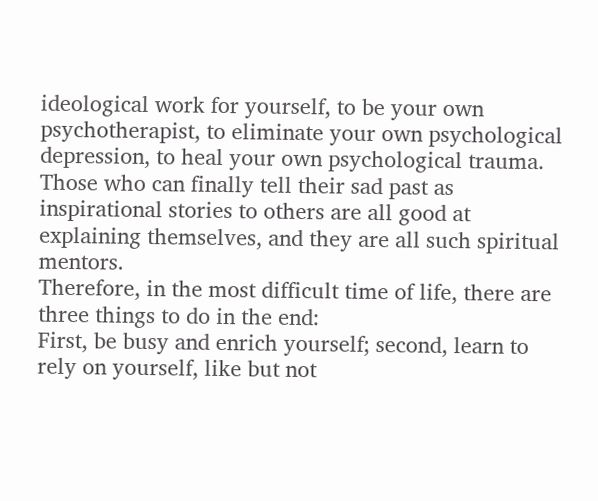ideological work for yourself, to be your own psychotherapist, to eliminate your own psychological depression, to heal your own psychological trauma. Those who can finally tell their sad past as inspirational stories to others are all good at explaining themselves, and they are all such spiritual mentors.
Therefore, in the most difficult time of life, there are three things to do in the end:
First, be busy and enrich yourself; second, learn to rely on yourself, like but not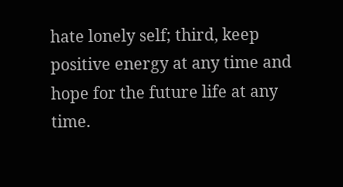hate lonely self; third, keep positive energy at any time and hope for the future life at any time.